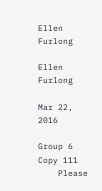Ellen Furlong

Ellen Furlong

Mar 22, 2016

Group 6 Copy 111
    Please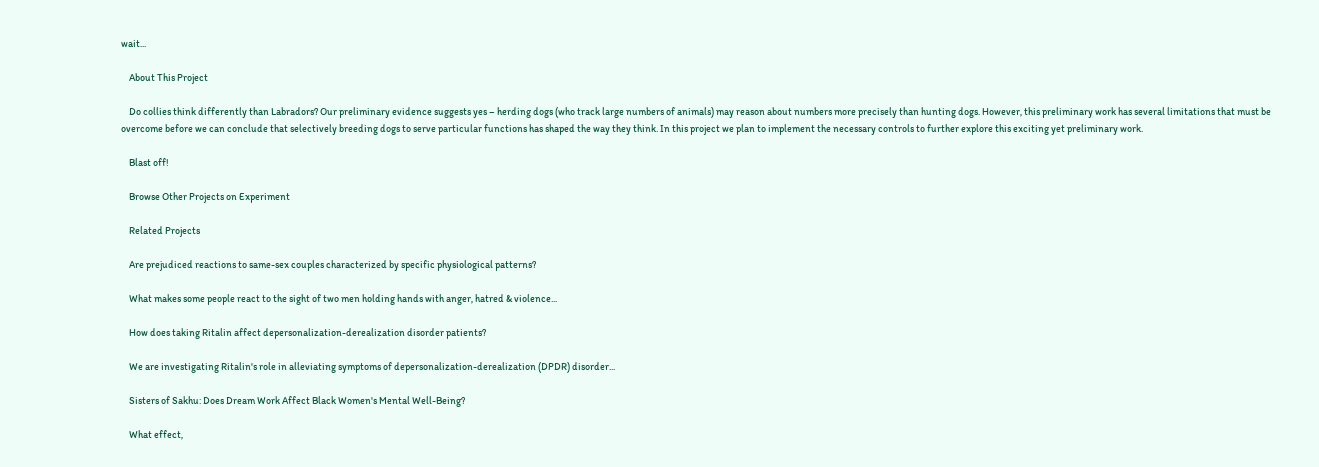wait...

    About This Project

    Do collies think differently than Labradors? Our preliminary evidence suggests yes – herding dogs (who track large numbers of animals) may reason about numbers more precisely than hunting dogs. However, this preliminary work has several limitations that must be overcome before we can conclude that selectively breeding dogs to serve particular functions has shaped the way they think. In this project we plan to implement the necessary controls to further explore this exciting yet preliminary work.

    Blast off!

    Browse Other Projects on Experiment

    Related Projects

    Are prejudiced reactions to same-sex couples characterized by specific physiological patterns?

    What makes some people react to the sight of two men holding hands with anger, hatred & violence...

    How does taking Ritalin affect depersonalization-derealization disorder patients?

    We are investigating Ritalin's role in alleviating symptoms of depersonalization-derealization (DPDR) disorder...

    Sisters of Sakhu: Does Dream Work Affect Black Women's Mental Well-Being?

    What effect,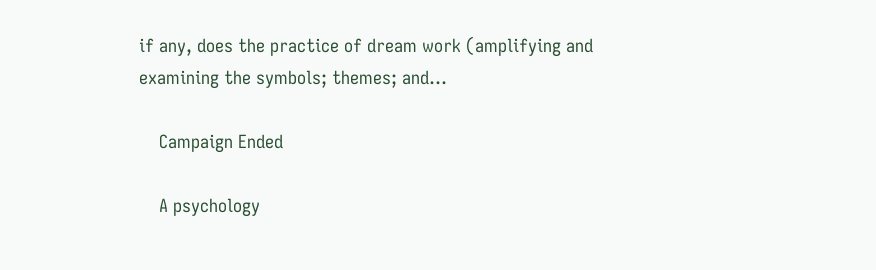if any, does the practice of dream work (amplifying and examining the symbols; themes; and...

    Campaign Ended

    A psychology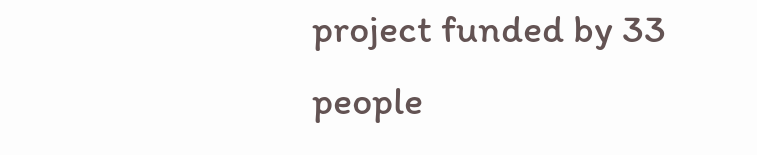project funded by 33 people